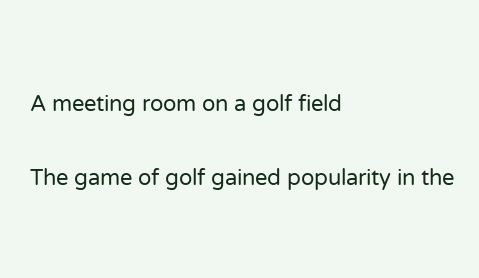A meeting room on a golf field

The game of golf gained popularity in the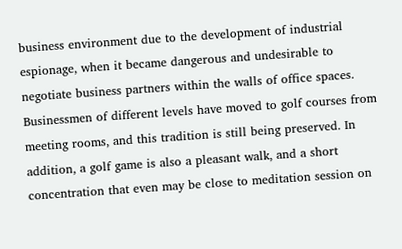business environment due to the development of industrial espionage, when it became dangerous and undesirable to negotiate business partners within the walls of office spaces. Businessmen of different levels have moved to golf courses from meeting rooms, and this tradition is still being preserved. In addition, a golf game is also a pleasant walk, and a short concentration that even may be close to meditation session on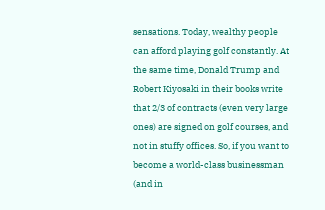sensations. Today, wealthy people can afford playing golf constantly. At the same time, Donald Trump and Robert Kiyosaki in their books write that 2/3 of contracts (even very large ones) are signed on golf courses, and not in stuffy offices. So, if you want to become a world-class businessman (and in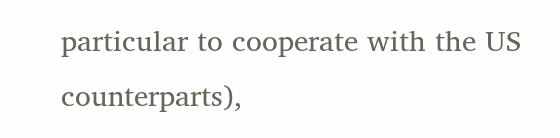particular to cooperate with the US counterparts),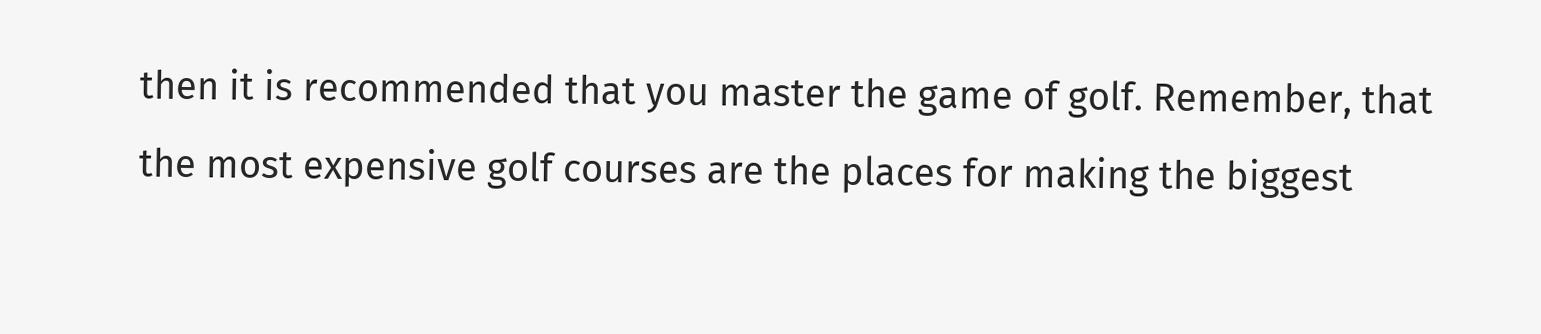then it is recommended that you master the game of golf. Remember, that the most expensive golf courses are the places for making the biggest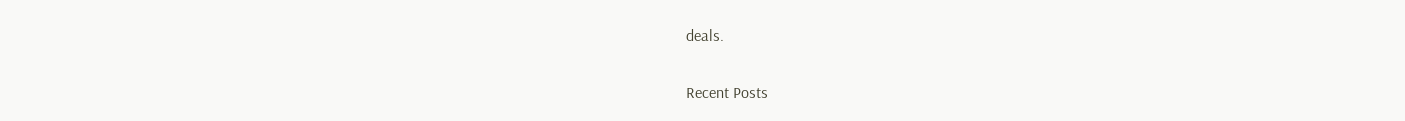deals.

Recent Posts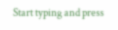Start typing and press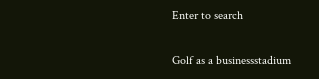Enter to search

Golf as a businessstadium